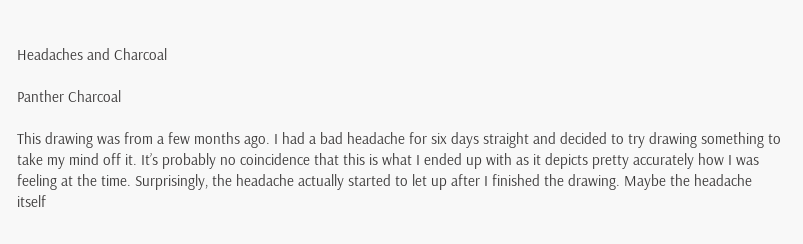Headaches and Charcoal

Panther Charcoal

This drawing was from a few months ago. I had a bad headache for six days straight and decided to try drawing something to take my mind off it. It’s probably no coincidence that this is what I ended up with as it depicts pretty accurately how I was feeling at the time. Surprisingly, the headache actually started to let up after I finished the drawing. Maybe the headache itself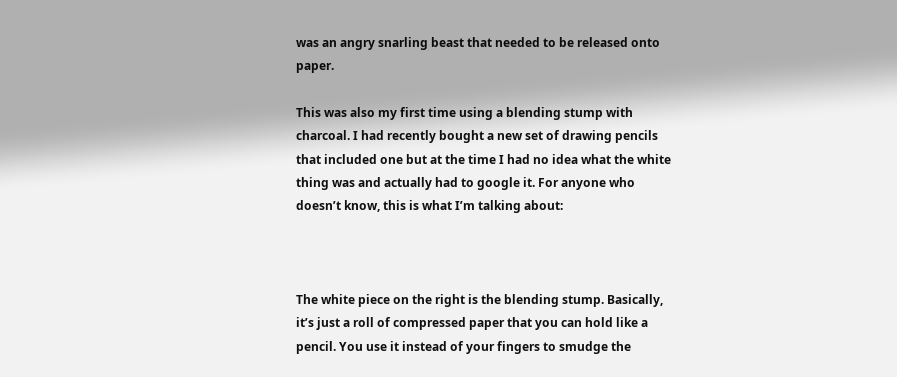was an angry snarling beast that needed to be released onto paper.

This was also my first time using a blending stump with charcoal. I had recently bought a new set of drawing pencils that included one but at the time I had no idea what the white thing was and actually had to google it. For anyone who doesn’t know, this is what I’m talking about:



The white piece on the right is the blending stump. Basically, it’s just a roll of compressed paper that you can hold like a pencil. You use it instead of your fingers to smudge the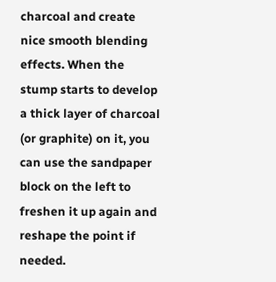charcoal and create nice smooth blending effects. When the stump starts to develop a thick layer of charcoal (or graphite) on it, you can use the sandpaper block on the left to freshen it up again and reshape the point if needed.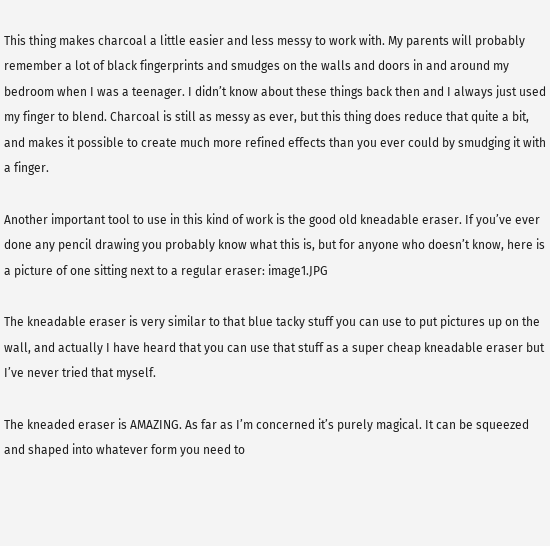This thing makes charcoal a little easier and less messy to work with. My parents will probably remember a lot of black fingerprints and smudges on the walls and doors in and around my bedroom when I was a teenager. I didn’t know about these things back then and I always just used my finger to blend. Charcoal is still as messy as ever, but this thing does reduce that quite a bit, and makes it possible to create much more refined effects than you ever could by smudging it with a finger.

Another important tool to use in this kind of work is the good old kneadable eraser. If you’ve ever done any pencil drawing you probably know what this is, but for anyone who doesn’t know, here is a picture of one sitting next to a regular eraser: image1.JPG

The kneadable eraser is very similar to that blue tacky stuff you can use to put pictures up on the wall, and actually I have heard that you can use that stuff as a super cheap kneadable eraser but I’ve never tried that myself.

The kneaded eraser is AMAZING. As far as I’m concerned it’s purely magical. It can be squeezed and shaped into whatever form you need to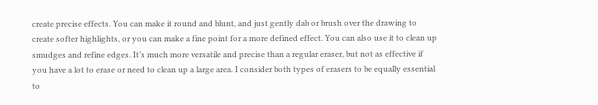create precise effects. You can make it round and blunt, and just gently dab or brush over the drawing to create softer highlights, or you can make a fine point for a more defined effect. You can also use it to clean up smudges and refine edges. It’s much more versatile and precise than a regular eraser, but not as effective if you have a lot to erase or need to clean up a large area. I consider both types of erasers to be equally essential to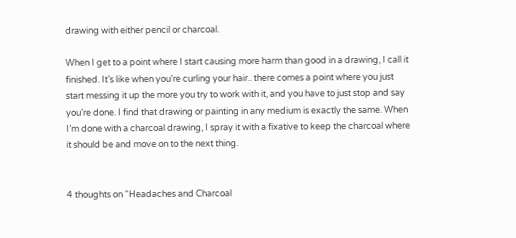drawing with either pencil or charcoal.

When I get to a point where I start causing more harm than good in a drawing, I call it finished. It’s like when you’re curling your hair.. there comes a point where you just start messing it up the more you try to work with it, and you have to just stop and say you’re done. I find that drawing or painting in any medium is exactly the same. When I’m done with a charcoal drawing, I spray it with a fixative to keep the charcoal where it should be and move on to the next thing.


4 thoughts on “Headaches and Charcoal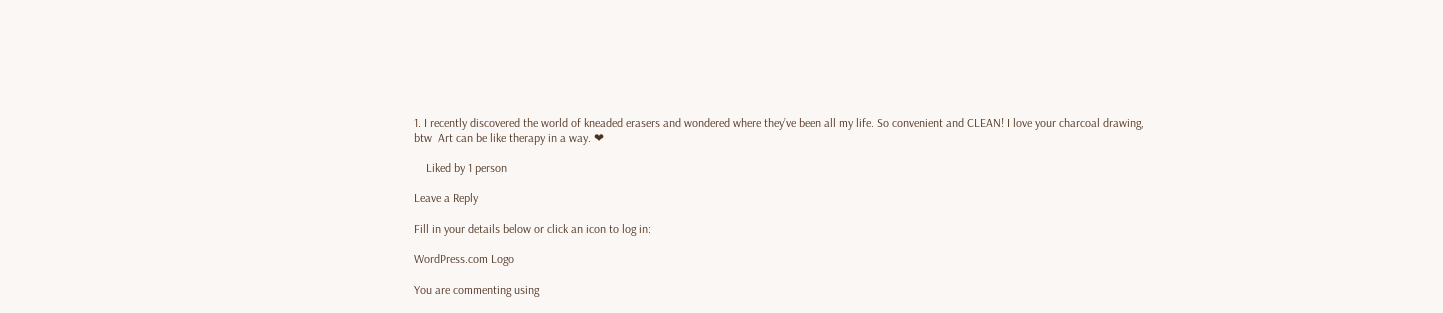1. I recently discovered the world of kneaded erasers and wondered where they’ve been all my life. So convenient and CLEAN! I love your charcoal drawing, btw  Art can be like therapy in a way. ❤

    Liked by 1 person

Leave a Reply

Fill in your details below or click an icon to log in:

WordPress.com Logo

You are commenting using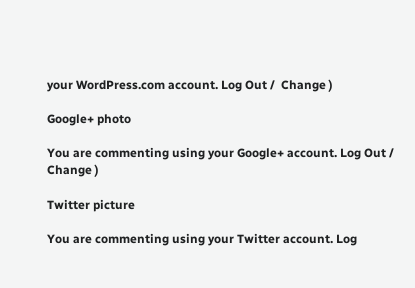your WordPress.com account. Log Out /  Change )

Google+ photo

You are commenting using your Google+ account. Log Out /  Change )

Twitter picture

You are commenting using your Twitter account. Log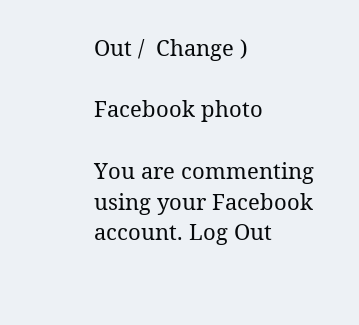Out /  Change )

Facebook photo

You are commenting using your Facebook account. Log Out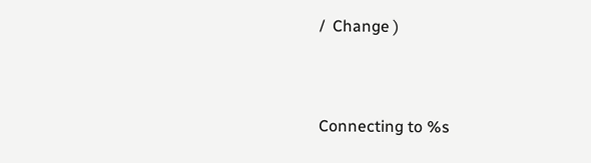/  Change )


Connecting to %s